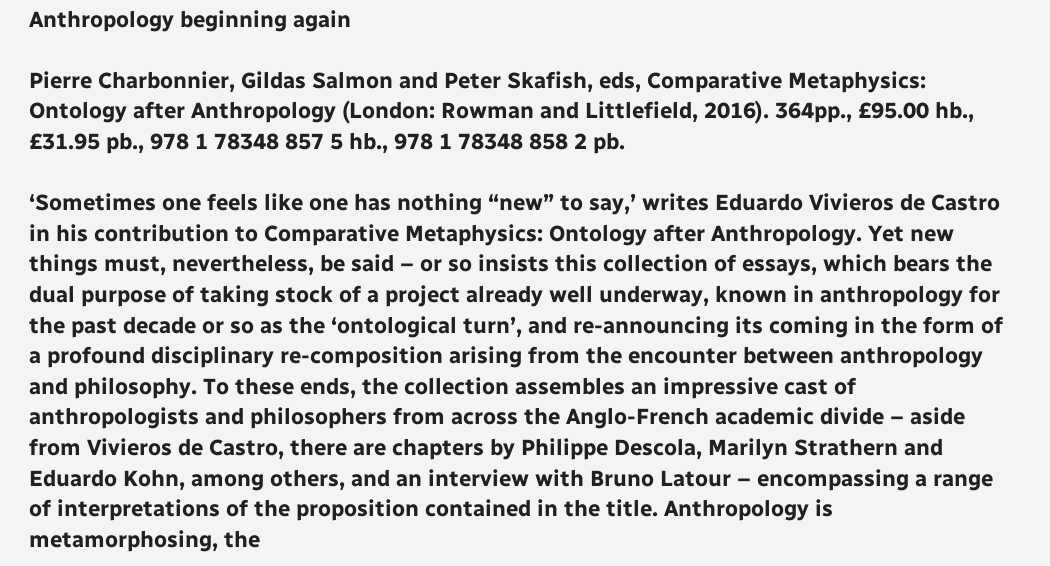Anthropology beginning again

Pierre Charbonnier, Gildas Salmon and Peter Skafish, eds, Comparative Metaphysics: Ontology after Anthropology (London: Rowman and Littlefield, 2016). 364pp., £95.00 hb., £31.95 pb., 978 1 78348 857 5 hb., 978 1 78348 858 2 pb.

‘Sometimes one feels like one has nothing “new” to say,’ writes Eduardo Vivieros de Castro in his contribution to Comparative Metaphysics: Ontology after Anthropology. Yet new things must, nevertheless, be said – or so insists this collection of essays, which bears the dual purpose of taking stock of a project already well underway, known in anthropology for the past decade or so as the ‘ontological turn’, and re-announcing its coming in the form of a profound disciplinary re-composition arising from the encounter between anthropology and philosophy. To these ends, the collection assembles an impressive cast of anthropologists and philosophers from across the Anglo-French academic divide – aside from Vivieros de Castro, there are chapters by Philippe Descola, Marilyn Strathern and Eduardo Kohn, among others, and an interview with Bruno Latour – encompassing a range of interpretations of the proposition contained in the title. Anthropology is metamorphosing, the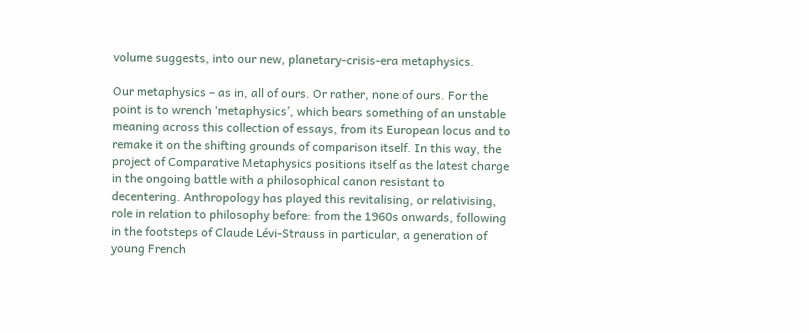volume suggests, into our new, planetary-crisis-era metaphysics.

Our metaphysics – as in, all of ours. Or rather, none of ours. For the point is to wrench ‘metaphysics’, which bears something of an unstable meaning across this collection of essays, from its European locus and to remake it on the shifting grounds of comparison itself. In this way, the project of Comparative Metaphysics positions itself as the latest charge in the ongoing battle with a philosophical canon resistant to decentering. Anthropology has played this revitalising, or relativising, role in relation to philosophy before: from the 1960s onwards, following in the footsteps of Claude Lévi-Strauss in particular, a generation of young French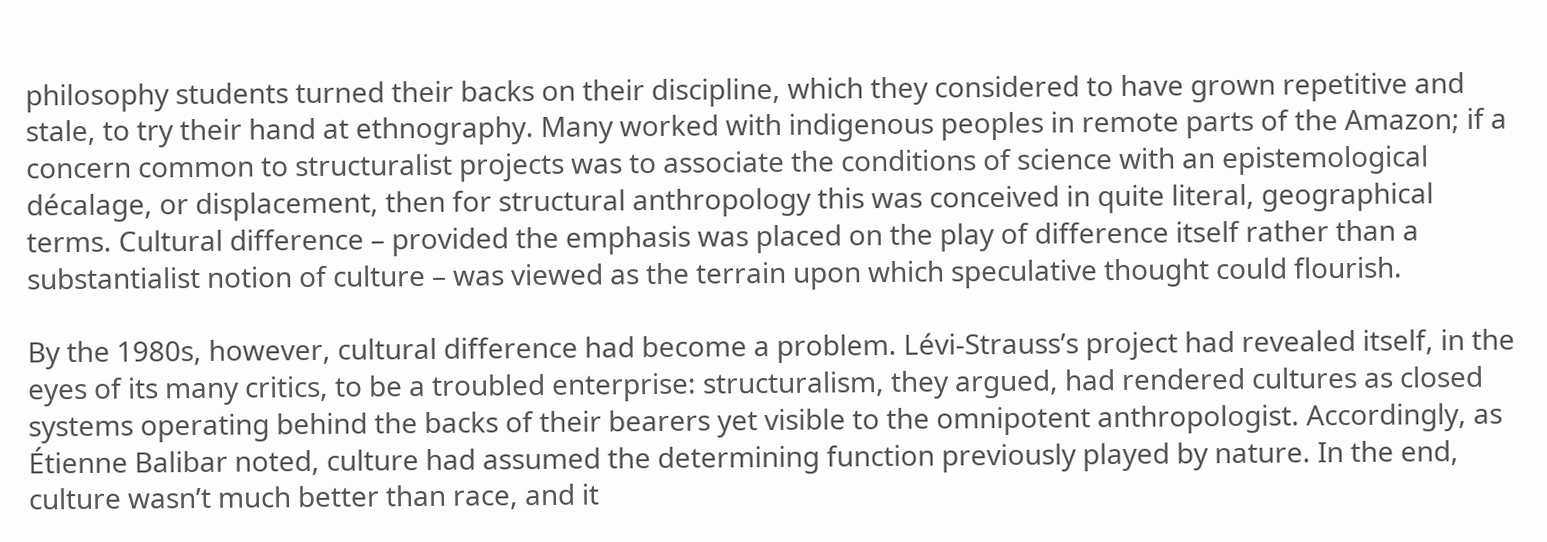philosophy students turned their backs on their discipline, which they considered to have grown repetitive and stale, to try their hand at ethnography. Many worked with indigenous peoples in remote parts of the Amazon; if a concern common to structuralist projects was to associate the conditions of science with an epistemological décalage, or displacement, then for structural anthropology this was conceived in quite literal, geographical terms. Cultural difference – provided the emphasis was placed on the play of difference itself rather than a substantialist notion of culture – was viewed as the terrain upon which speculative thought could flourish.

By the 1980s, however, cultural difference had become a problem. Lévi-Strauss’s project had revealed itself, in the eyes of its many critics, to be a troubled enterprise: structuralism, they argued, had rendered cultures as closed systems operating behind the backs of their bearers yet visible to the omnipotent anthropologist. Accordingly, as Étienne Balibar noted, culture had assumed the determining function previously played by nature. In the end, culture wasn’t much better than race, and it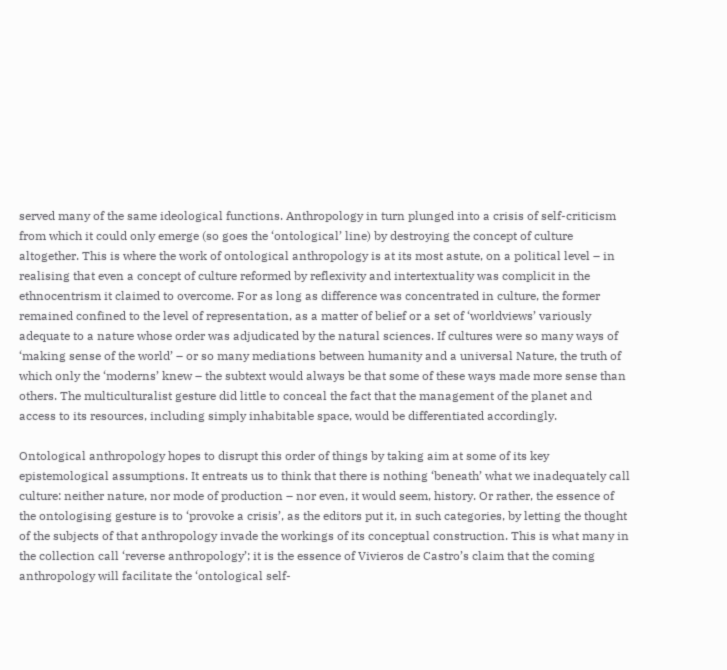served many of the same ideological functions. Anthropology in turn plunged into a crisis of self-criticism from which it could only emerge (so goes the ‘ontological’ line) by destroying the concept of culture altogether. This is where the work of ontological anthropology is at its most astute, on a political level – in realising that even a concept of culture reformed by reflexivity and intertextuality was complicit in the ethnocentrism it claimed to overcome. For as long as difference was concentrated in culture, the former remained confined to the level of representation, as a matter of belief or a set of ‘worldviews’ variously adequate to a nature whose order was adjudicated by the natural sciences. If cultures were so many ways of ‘making sense of the world’ – or so many mediations between humanity and a universal Nature, the truth of which only the ‘moderns’ knew – the subtext would always be that some of these ways made more sense than others. The multiculturalist gesture did little to conceal the fact that the management of the planet and access to its resources, including simply inhabitable space, would be differentiated accordingly.

Ontological anthropology hopes to disrupt this order of things by taking aim at some of its key epistemological assumptions. It entreats us to think that there is nothing ‘beneath’ what we inadequately call culture: neither nature, nor mode of production – nor even, it would seem, history. Or rather, the essence of the ontologising gesture is to ‘provoke a crisis’, as the editors put it, in such categories, by letting the thought of the subjects of that anthropology invade the workings of its conceptual construction. This is what many in the collection call ‘reverse anthropology’; it is the essence of Vivieros de Castro’s claim that the coming anthropology will facilitate the ‘ontological self-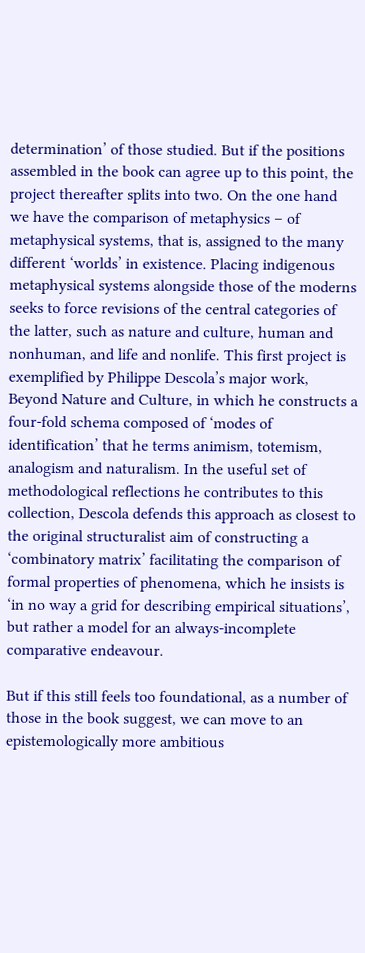determination’ of those studied. But if the positions assembled in the book can agree up to this point, the project thereafter splits into two. On the one hand we have the comparison of metaphysics – of metaphysical systems, that is, assigned to the many different ‘worlds’ in existence. Placing indigenous metaphysical systems alongside those of the moderns seeks to force revisions of the central categories of the latter, such as nature and culture, human and nonhuman, and life and nonlife. This first project is exemplified by Philippe Descola’s major work, Beyond Nature and Culture, in which he constructs a four-fold schema composed of ‘modes of identification’ that he terms animism, totemism, analogism and naturalism. In the useful set of methodological reflections he contributes to this collection, Descola defends this approach as closest to the original structuralist aim of constructing a ‘combinatory matrix’ facilitating the comparison of formal properties of phenomena, which he insists is ‘in no way a grid for describing empirical situations’, but rather a model for an always-incomplete comparative endeavour.

But if this still feels too foundational, as a number of those in the book suggest, we can move to an epistemologically more ambitious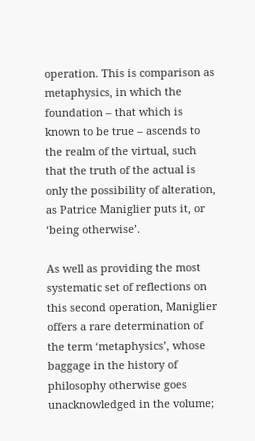operation. This is comparison as metaphysics, in which the foundation – that which is known to be true – ascends to the realm of the virtual, such that the truth of the actual is only the possibility of alteration, as Patrice Maniglier puts it, or ‘being otherwise’.

As well as providing the most systematic set of reflections on this second operation, Maniglier offers a rare determination of the term ‘metaphysics’, whose baggage in the history of philosophy otherwise goes unacknowledged in the volume;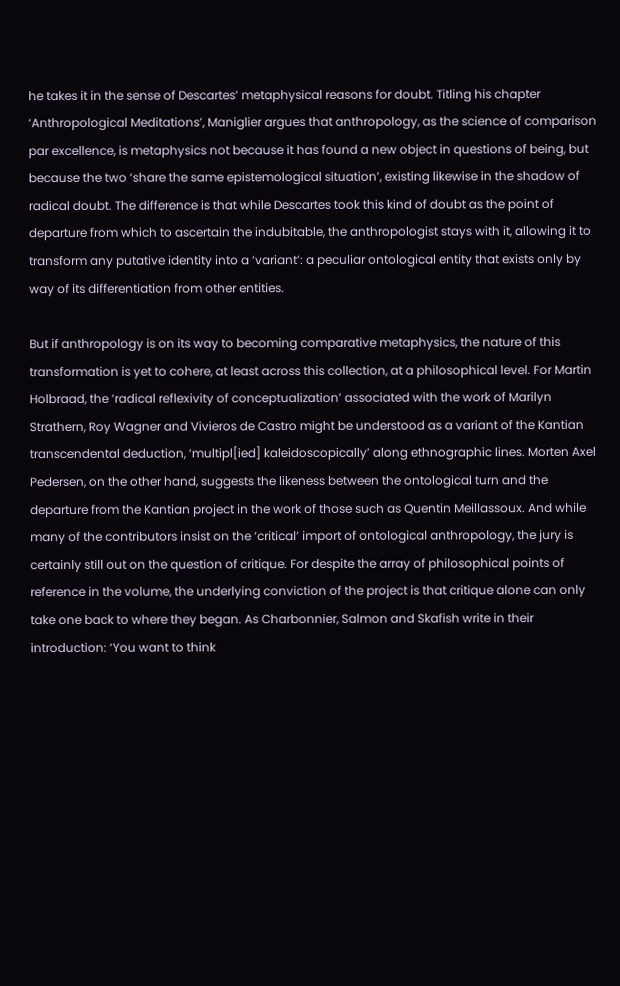he takes it in the sense of Descartes’ metaphysical reasons for doubt. Titling his chapter ‘Anthropological Meditations’, Maniglier argues that anthropology, as the science of comparison par excellence, is metaphysics not because it has found a new object in questions of being, but because the two ‘share the same epistemological situation’, existing likewise in the shadow of radical doubt. The difference is that while Descartes took this kind of doubt as the point of departure from which to ascertain the indubitable, the anthropologist stays with it, allowing it to transform any putative identity into a ‘variant’: a peculiar ontological entity that exists only by way of its differentiation from other entities.

But if anthropology is on its way to becoming comparative metaphysics, the nature of this transformation is yet to cohere, at least across this collection, at a philosophical level. For Martin Holbraad, the ‘radical reflexivity of conceptualization’ associated with the work of Marilyn Strathern, Roy Wagner and Vivieros de Castro might be understood as a variant of the Kantian transcendental deduction, ‘multipl[ied] kaleidoscopically’ along ethnographic lines. Morten Axel Pedersen, on the other hand, suggests the likeness between the ontological turn and the departure from the Kantian project in the work of those such as Quentin Meillassoux. And while many of the contributors insist on the ‘critical’ import of ontological anthropology, the jury is certainly still out on the question of critique. For despite the array of philosophical points of reference in the volume, the underlying conviction of the project is that critique alone can only take one back to where they began. As Charbonnier, Salmon and Skafish write in their introduction: ‘You want to think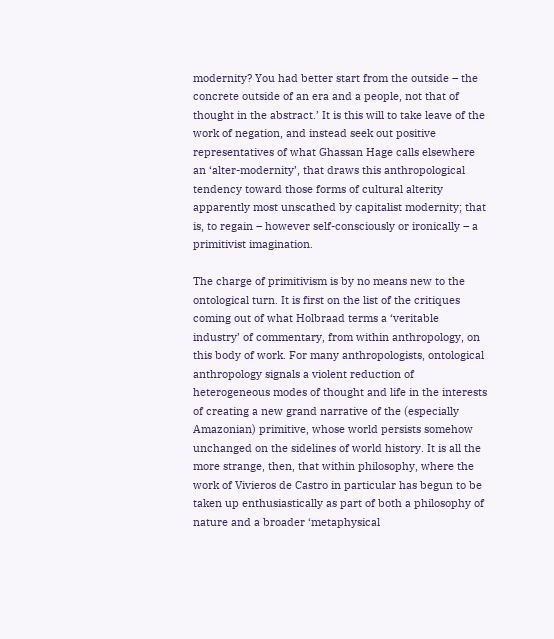modernity? You had better start from the outside – the concrete outside of an era and a people, not that of thought in the abstract.’ It is this will to take leave of the work of negation, and instead seek out positive representatives of what Ghassan Hage calls elsewhere an ‘alter-modernity’, that draws this anthropological tendency toward those forms of cultural alterity apparently most unscathed by capitalist modernity; that is, to regain – however self-consciously or ironically – a primitivist imagination.

The charge of primitivism is by no means new to the ontological turn. It is first on the list of the critiques coming out of what Holbraad terms a ‘veritable industry’ of commentary, from within anthropology, on this body of work. For many anthropologists, ontological anthropology signals a violent reduction of heterogeneous modes of thought and life in the interests of creating a new grand narrative of the (especially Amazonian) primitive, whose world persists somehow unchanged on the sidelines of world history. It is all the more strange, then, that within philosophy, where the work of Vivieros de Castro in particular has begun to be taken up enthusiastically as part of both a philosophy of nature and a broader ‘metaphysical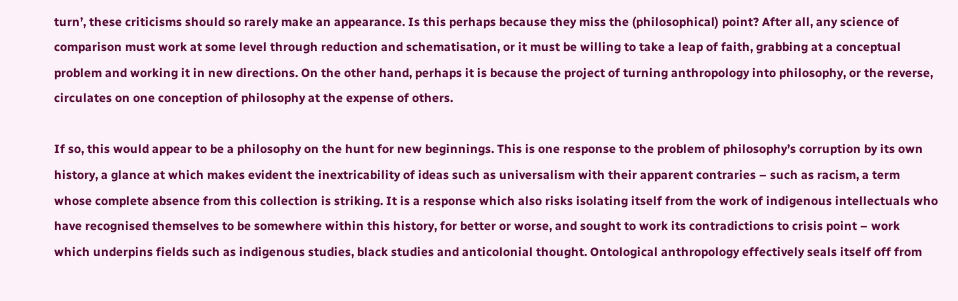turn’, these criticisms should so rarely make an appearance. Is this perhaps because they miss the (philosophical) point? After all, any science of comparison must work at some level through reduction and schematisation, or it must be willing to take a leap of faith, grabbing at a conceptual problem and working it in new directions. On the other hand, perhaps it is because the project of turning anthropology into philosophy, or the reverse, circulates on one conception of philosophy at the expense of others.

If so, this would appear to be a philosophy on the hunt for new beginnings. This is one response to the problem of philosophy’s corruption by its own history, a glance at which makes evident the inextricability of ideas such as universalism with their apparent contraries – such as racism, a term whose complete absence from this collection is striking. It is a response which also risks isolating itself from the work of indigenous intellectuals who have recognised themselves to be somewhere within this history, for better or worse, and sought to work its contradictions to crisis point – work which underpins fields such as indigenous studies, black studies and anticolonial thought. Ontological anthropology effectively seals itself off from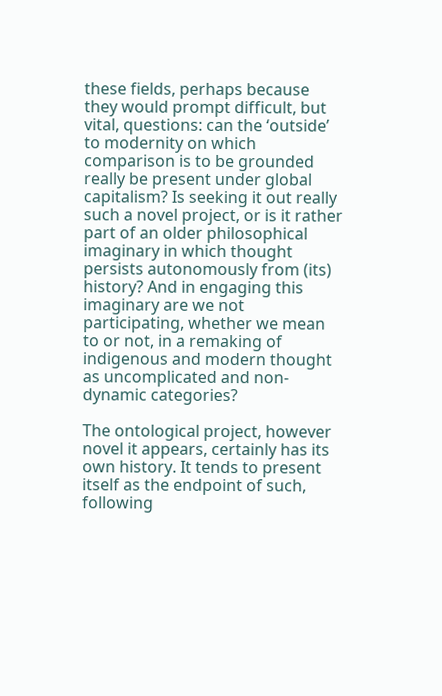these fields, perhaps because they would prompt difficult, but vital, questions: can the ‘outside’ to modernity on which comparison is to be grounded really be present under global capitalism? Is seeking it out really such a novel project, or is it rather part of an older philosophical imaginary in which thought persists autonomously from (its) history? And in engaging this imaginary are we not participating, whether we mean to or not, in a remaking of indigenous and modern thought as uncomplicated and non-dynamic categories?

The ontological project, however novel it appears, certainly has its own history. It tends to present itself as the endpoint of such, following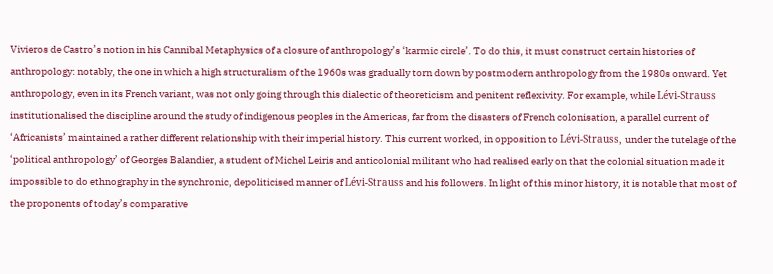Vivieros de Castro’s notion in his Cannibal Metaphysics of a closure of anthropology’s ‘karmic circle’. To do this, it must construct certain histories of anthropology: notably, the one in which a high structuralism of the 1960s was gradually torn down by postmodern anthropology from the 1980s onward. Yet anthropology, even in its French variant, was not only going through this dialectic of theoreticism and penitent reflexivity. For example, while Lévi-Strauss institutionalised the discipline around the study of indigenous peoples in the Americas, far from the disasters of French colonisation, a parallel current of ‘Africanists’ maintained a rather different relationship with their imperial history. This current worked, in opposition to Lévi-Strauss, under the tutelage of the ‘political anthropology’ of Georges Balandier, a student of Michel Leiris and anticolonial militant who had realised early on that the colonial situation made it impossible to do ethnography in the synchronic, depoliticised manner of Lévi-Strauss and his followers. In light of this minor history, it is notable that most of the proponents of today’s comparative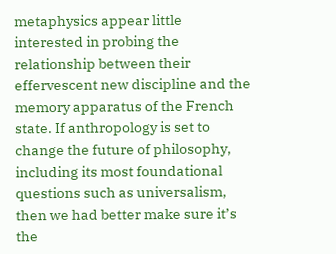metaphysics appear little interested in probing the relationship between their effervescent new discipline and the memory apparatus of the French state. If anthropology is set to change the future of philosophy, including its most foundational questions such as universalism, then we had better make sure it’s the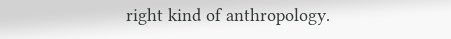right kind of anthropology.